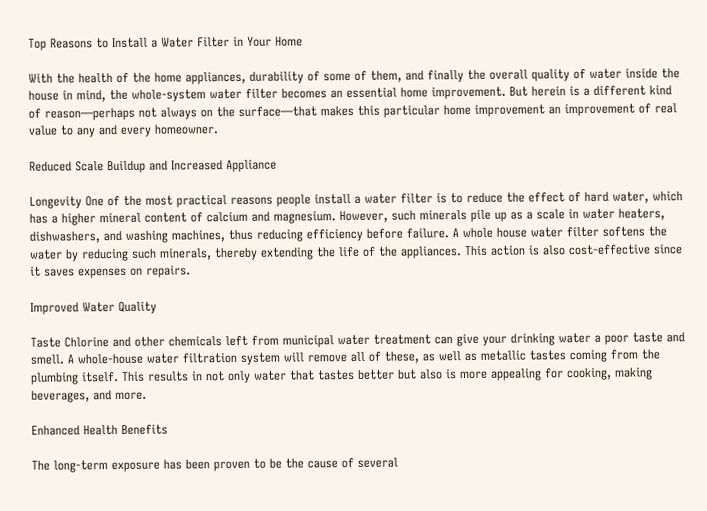Top Reasons to Install a Water Filter in Your Home

With the health of the home appliances, durability of some of them, and finally the overall quality of water inside the house in mind, the whole-system water filter becomes an essential home improvement. But herein is a different kind of reason—perhaps not always on the surface—that makes this particular home improvement an improvement of real value to any and every homeowner.

Reduced Scale Buildup and Increased Appliance

Longevity One of the most practical reasons people install a water filter is to reduce the effect of hard water, which has a higher mineral content of calcium and magnesium. However, such minerals pile up as a scale in water heaters, dishwashers, and washing machines, thus reducing efficiency before failure. A whole house water filter softens the water by reducing such minerals, thereby extending the life of the appliances. This action is also cost-effective since it saves expenses on repairs.

Improved Water Quality

Taste Chlorine and other chemicals left from municipal water treatment can give your drinking water a poor taste and smell. A whole-house water filtration system will remove all of these, as well as metallic tastes coming from the plumbing itself. This results in not only water that tastes better but also is more appealing for cooking, making beverages, and more.

Enhanced Health Benefits

The long-term exposure has been proven to be the cause of several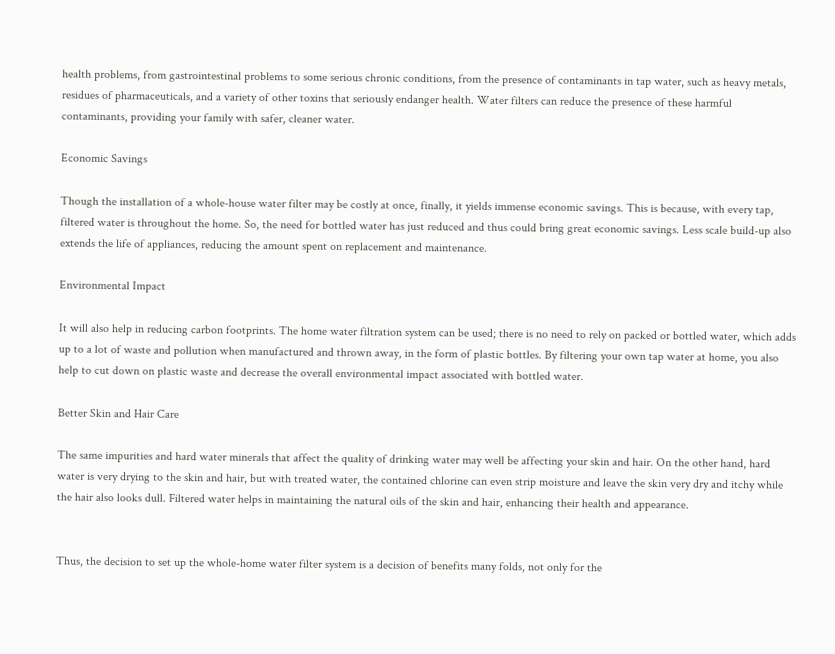health problems, from gastrointestinal problems to some serious chronic conditions, from the presence of contaminants in tap water, such as heavy metals, residues of pharmaceuticals, and a variety of other toxins that seriously endanger health. Water filters can reduce the presence of these harmful contaminants, providing your family with safer, cleaner water.

Economic Savings

Though the installation of a whole-house water filter may be costly at once, finally, it yields immense economic savings. This is because, with every tap, filtered water is throughout the home. So, the need for bottled water has just reduced and thus could bring great economic savings. Less scale build-up also extends the life of appliances, reducing the amount spent on replacement and maintenance.

Environmental Impact

It will also help in reducing carbon footprints. The home water filtration system can be used; there is no need to rely on packed or bottled water, which adds up to a lot of waste and pollution when manufactured and thrown away, in the form of plastic bottles. By filtering your own tap water at home, you also help to cut down on plastic waste and decrease the overall environmental impact associated with bottled water.

Better Skin and Hair Care

The same impurities and hard water minerals that affect the quality of drinking water may well be affecting your skin and hair. On the other hand, hard water is very drying to the skin and hair, but with treated water, the contained chlorine can even strip moisture and leave the skin very dry and itchy while the hair also looks dull. Filtered water helps in maintaining the natural oils of the skin and hair, enhancing their health and appearance.


Thus, the decision to set up the whole-home water filter system is a decision of benefits many folds, not only for the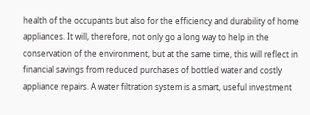health of the occupants but also for the efficiency and durability of home appliances. It will, therefore, not only go a long way to help in the conservation of the environment, but at the same time, this will reflect in financial savings from reduced purchases of bottled water and costly appliance repairs. A water filtration system is a smart, useful investment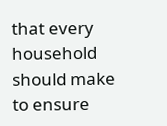that every household should make to ensure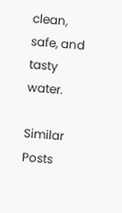clean, safe, and tasty water.

Similar Posts